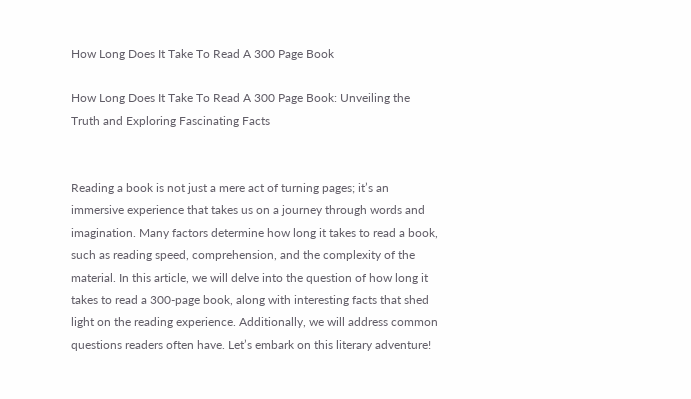How Long Does It Take To Read A 300 Page Book

How Long Does It Take To Read A 300 Page Book: Unveiling the Truth and Exploring Fascinating Facts


Reading a book is not just a mere act of turning pages; it’s an immersive experience that takes us on a journey through words and imagination. Many factors determine how long it takes to read a book, such as reading speed, comprehension, and the complexity of the material. In this article, we will delve into the question of how long it takes to read a 300-page book, along with interesting facts that shed light on the reading experience. Additionally, we will address common questions readers often have. Let’s embark on this literary adventure!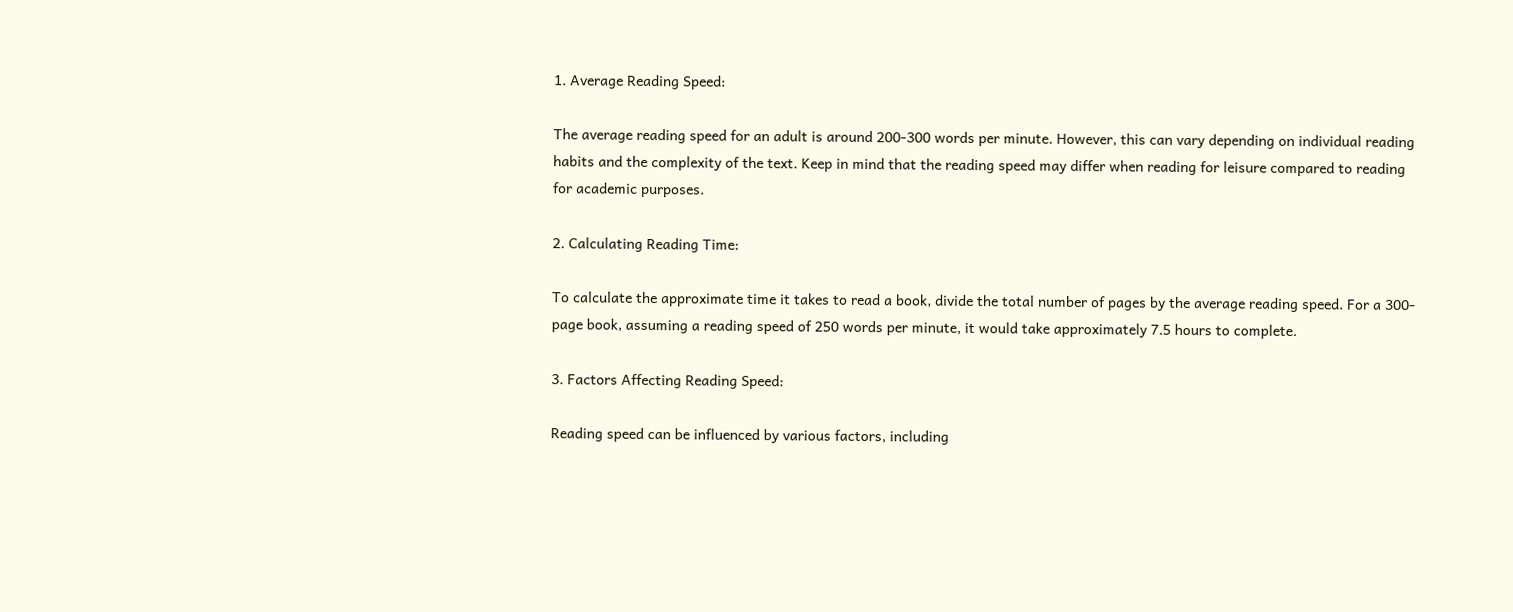1. Average Reading Speed:

The average reading speed for an adult is around 200-300 words per minute. However, this can vary depending on individual reading habits and the complexity of the text. Keep in mind that the reading speed may differ when reading for leisure compared to reading for academic purposes.

2. Calculating Reading Time:

To calculate the approximate time it takes to read a book, divide the total number of pages by the average reading speed. For a 300-page book, assuming a reading speed of 250 words per minute, it would take approximately 7.5 hours to complete.

3. Factors Affecting Reading Speed:

Reading speed can be influenced by various factors, including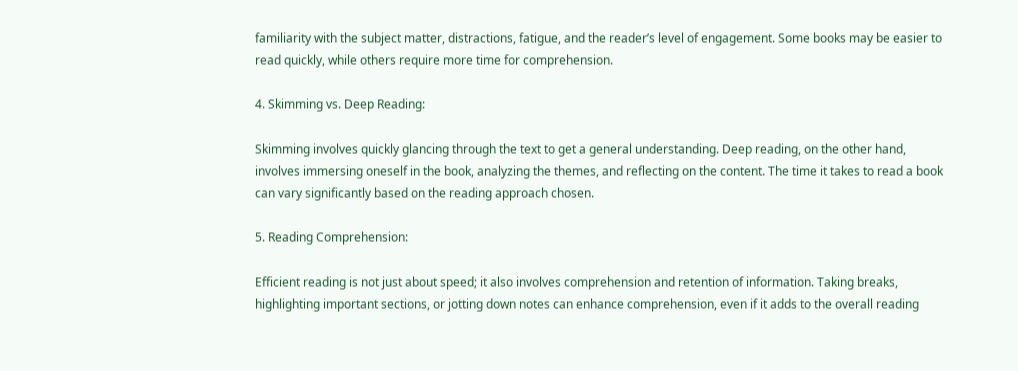familiarity with the subject matter, distractions, fatigue, and the reader’s level of engagement. Some books may be easier to read quickly, while others require more time for comprehension.

4. Skimming vs. Deep Reading:

Skimming involves quickly glancing through the text to get a general understanding. Deep reading, on the other hand, involves immersing oneself in the book, analyzing the themes, and reflecting on the content. The time it takes to read a book can vary significantly based on the reading approach chosen.

5. Reading Comprehension:

Efficient reading is not just about speed; it also involves comprehension and retention of information. Taking breaks, highlighting important sections, or jotting down notes can enhance comprehension, even if it adds to the overall reading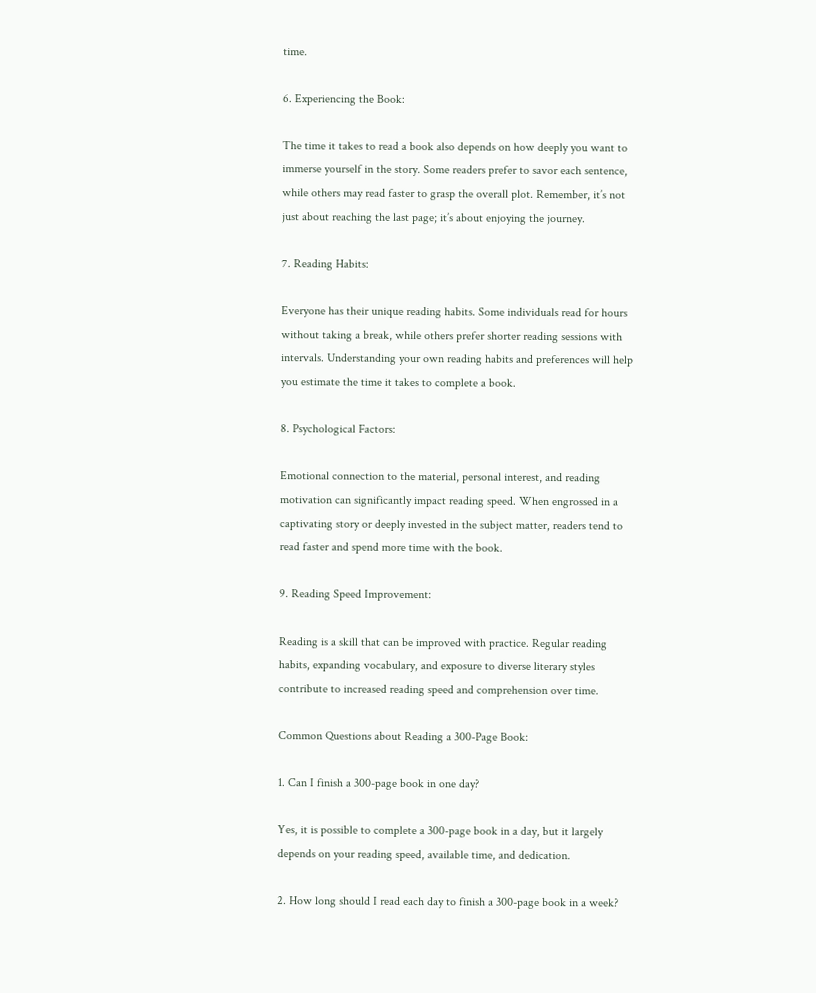time.

6. Experiencing the Book:

The time it takes to read a book also depends on how deeply you want to immerse yourself in the story. Some readers prefer to savor each sentence, while others may read faster to grasp the overall plot. Remember, it’s not just about reaching the last page; it’s about enjoying the journey.

7. Reading Habits:

Everyone has their unique reading habits. Some individuals read for hours without taking a break, while others prefer shorter reading sessions with intervals. Understanding your own reading habits and preferences will help you estimate the time it takes to complete a book.

8. Psychological Factors:

Emotional connection to the material, personal interest, and reading motivation can significantly impact reading speed. When engrossed in a captivating story or deeply invested in the subject matter, readers tend to read faster and spend more time with the book.

9. Reading Speed Improvement:

Reading is a skill that can be improved with practice. Regular reading habits, expanding vocabulary, and exposure to diverse literary styles contribute to increased reading speed and comprehension over time.

Common Questions about Reading a 300-Page Book:

1. Can I finish a 300-page book in one day?

Yes, it is possible to complete a 300-page book in a day, but it largely depends on your reading speed, available time, and dedication.

2. How long should I read each day to finish a 300-page book in a week?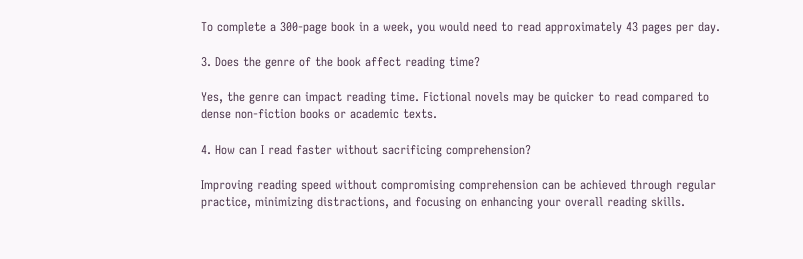To complete a 300-page book in a week, you would need to read approximately 43 pages per day.

3. Does the genre of the book affect reading time?

Yes, the genre can impact reading time. Fictional novels may be quicker to read compared to dense non-fiction books or academic texts.

4. How can I read faster without sacrificing comprehension?

Improving reading speed without compromising comprehension can be achieved through regular practice, minimizing distractions, and focusing on enhancing your overall reading skills.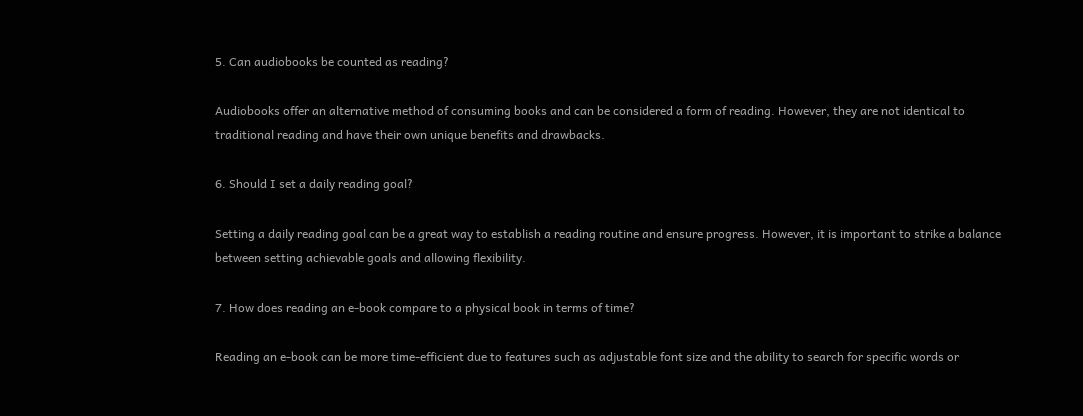5. Can audiobooks be counted as reading?

Audiobooks offer an alternative method of consuming books and can be considered a form of reading. However, they are not identical to traditional reading and have their own unique benefits and drawbacks.

6. Should I set a daily reading goal?

Setting a daily reading goal can be a great way to establish a reading routine and ensure progress. However, it is important to strike a balance between setting achievable goals and allowing flexibility.

7. How does reading an e-book compare to a physical book in terms of time?

Reading an e-book can be more time-efficient due to features such as adjustable font size and the ability to search for specific words or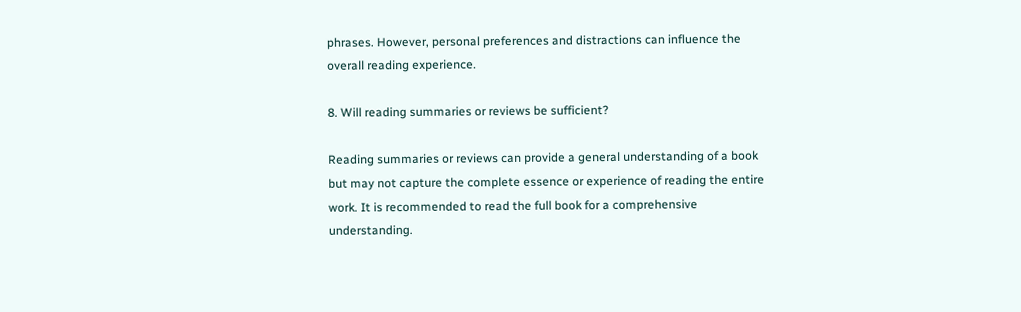phrases. However, personal preferences and distractions can influence the overall reading experience.

8. Will reading summaries or reviews be sufficient?

Reading summaries or reviews can provide a general understanding of a book but may not capture the complete essence or experience of reading the entire work. It is recommended to read the full book for a comprehensive understanding.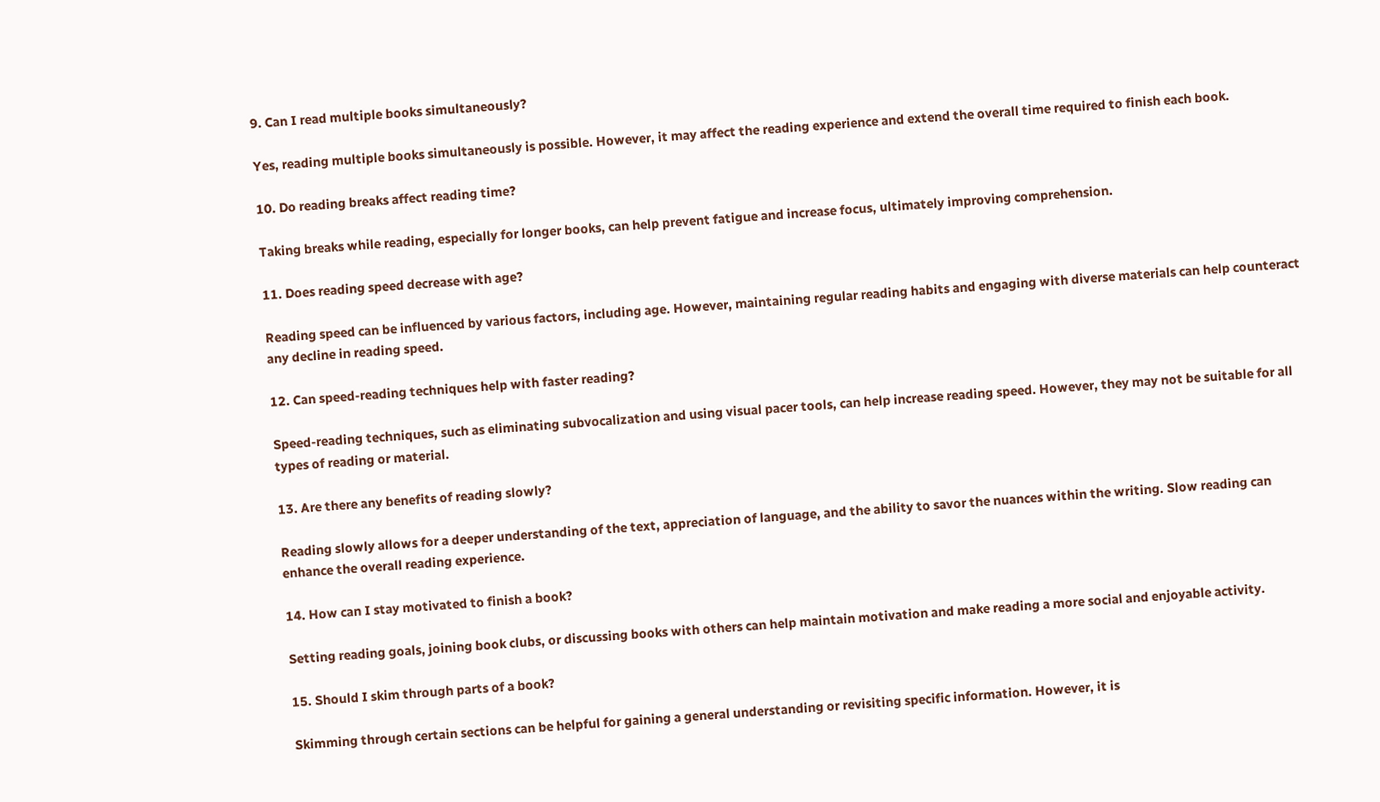9. Can I read multiple books simultaneously?

Yes, reading multiple books simultaneously is possible. However, it may affect the reading experience and extend the overall time required to finish each book.

10. Do reading breaks affect reading time?

Taking breaks while reading, especially for longer books, can help prevent fatigue and increase focus, ultimately improving comprehension.

11. Does reading speed decrease with age?

Reading speed can be influenced by various factors, including age. However, maintaining regular reading habits and engaging with diverse materials can help counteract any decline in reading speed.

12. Can speed-reading techniques help with faster reading?

Speed-reading techniques, such as eliminating subvocalization and using visual pacer tools, can help increase reading speed. However, they may not be suitable for all types of reading or material.

13. Are there any benefits of reading slowly?

Reading slowly allows for a deeper understanding of the text, appreciation of language, and the ability to savor the nuances within the writing. Slow reading can enhance the overall reading experience.

14. How can I stay motivated to finish a book?

Setting reading goals, joining book clubs, or discussing books with others can help maintain motivation and make reading a more social and enjoyable activity.

15. Should I skim through parts of a book?

Skimming through certain sections can be helpful for gaining a general understanding or revisiting specific information. However, it is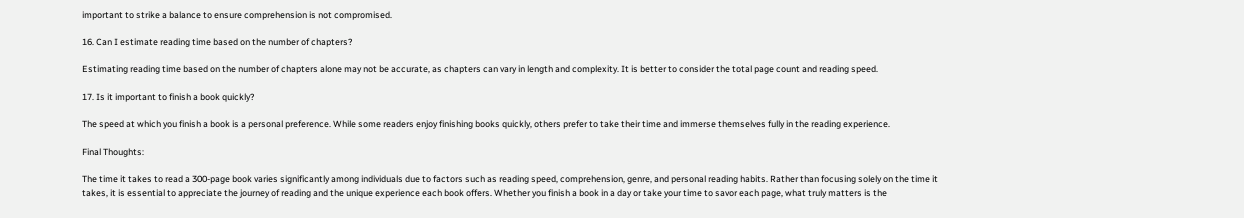important to strike a balance to ensure comprehension is not compromised.

16. Can I estimate reading time based on the number of chapters?

Estimating reading time based on the number of chapters alone may not be accurate, as chapters can vary in length and complexity. It is better to consider the total page count and reading speed.

17. Is it important to finish a book quickly?

The speed at which you finish a book is a personal preference. While some readers enjoy finishing books quickly, others prefer to take their time and immerse themselves fully in the reading experience.

Final Thoughts:

The time it takes to read a 300-page book varies significantly among individuals due to factors such as reading speed, comprehension, genre, and personal reading habits. Rather than focusing solely on the time it takes, it is essential to appreciate the journey of reading and the unique experience each book offers. Whether you finish a book in a day or take your time to savor each page, what truly matters is the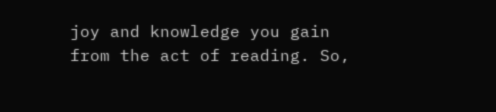joy and knowledge you gain from the act of reading. So,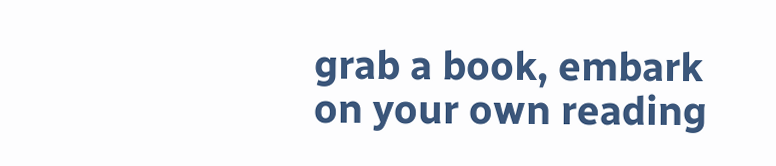grab a book, embark on your own reading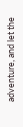adventure, and let the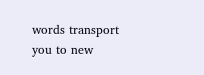words transport you to new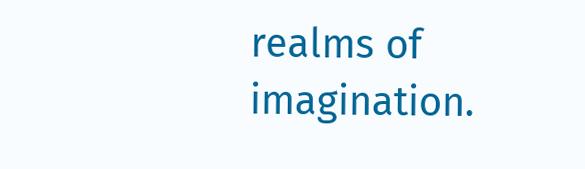realms of imagination.